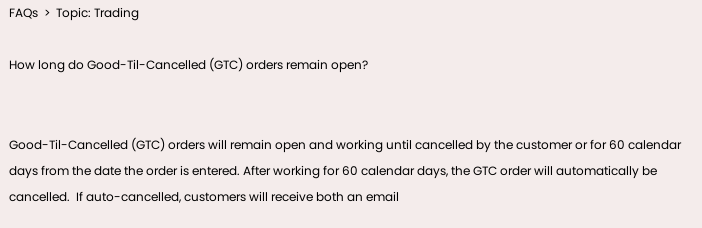FAQs  >  Topic: Trading

How long do Good-Til-Cancelled (GTC) orders remain open?


Good-Til-Cancelled (GTC) orders will remain open and working until cancelled by the customer or for 60 calendar days from the date the order is entered. After working for 60 calendar days, the GTC order will automatically be cancelled.  If auto-cancelled, customers will receive both an email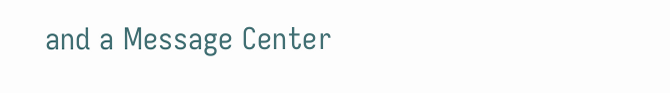and a Message Center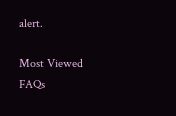alert.

Most Viewed FAQs